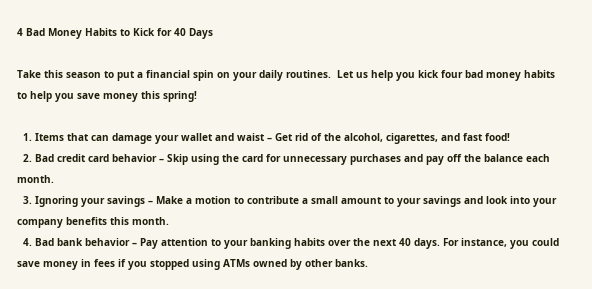4 Bad Money Habits to Kick for 40 Days

Take this season to put a financial spin on your daily routines.  Let us help you kick four bad money habits to help you save money this spring!

  1. Items that can damage your wallet and waist – Get rid of the alcohol, cigarettes, and fast food!
  2. Bad credit card behavior – Skip using the card for unnecessary purchases and pay off the balance each month.
  3. Ignoring your savings – Make a motion to contribute a small amount to your savings and look into your company benefits this month.
  4. Bad bank behavior – Pay attention to your banking habits over the next 40 days. For instance, you could save money in fees if you stopped using ATMs owned by other banks.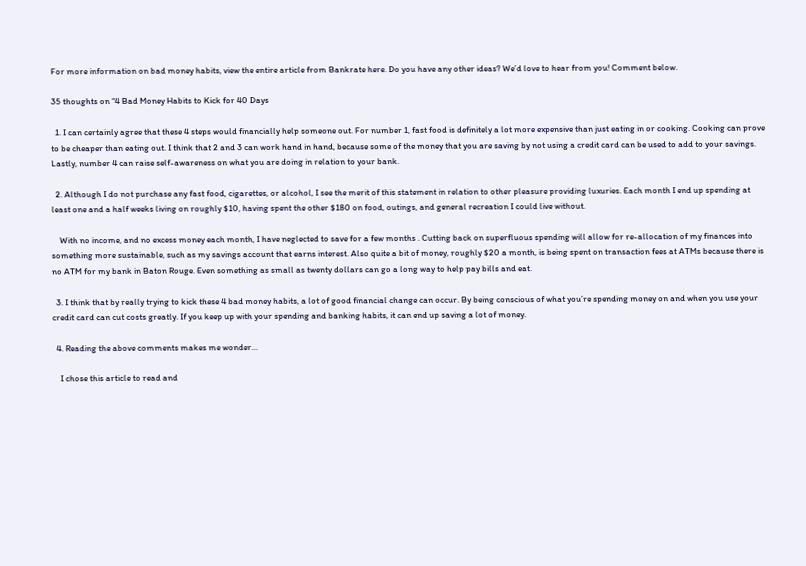For more information on bad money habits, view the entire article from Bankrate here. Do you have any other ideas? We’d love to hear from you! Comment below.

35 thoughts on “4 Bad Money Habits to Kick for 40 Days

  1. I can certainly agree that these 4 steps would financially help someone out. For number 1, fast food is definitely a lot more expensive than just eating in or cooking. Cooking can prove to be cheaper than eating out. I think that 2 and 3 can work hand in hand, because some of the money that you are saving by not using a credit card can be used to add to your savings. Lastly, number 4 can raise self-awareness on what you are doing in relation to your bank.

  2. Although I do not purchase any fast food, cigarettes, or alcohol, I see the merit of this statement in relation to other pleasure providing luxuries. Each month I end up spending at least one and a half weeks living on roughly $10, having spent the other $180 on food, outings, and general recreation I could live without.

    With no income, and no excess money each month, I have neglected to save for a few months . Cutting back on superfluous spending will allow for re-allocation of my finances into something more sustainable, such as my savings account that earns interest. Also quite a bit of money, roughly $20 a month, is being spent on transaction fees at ATMs because there is no ATM for my bank in Baton Rouge. Even something as small as twenty dollars can go a long way to help pay bills and eat.

  3. I think that by really trying to kick these 4 bad money habits, a lot of good financial change can occur. By being conscious of what you’re spending money on and when you use your credit card can cut costs greatly. If you keep up with your spending and banking habits, it can end up saving a lot of money.

  4. Reading the above comments makes me wonder…

    I chose this article to read and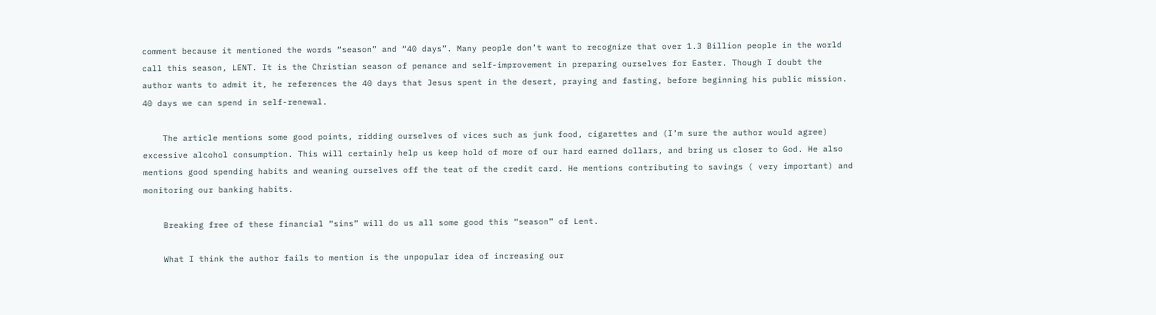comment because it mentioned the words “season” and “40 days”. Many people don’t want to recognize that over 1.3 Billion people in the world call this season, LENT. It is the Christian season of penance and self-improvement in preparing ourselves for Easter. Though I doubt the author wants to admit it, he references the 40 days that Jesus spent in the desert, praying and fasting, before beginning his public mission. 40 days we can spend in self-renewal.

    The article mentions some good points, ridding ourselves of vices such as junk food, cigarettes and (I’m sure the author would agree) excessive alcohol consumption. This will certainly help us keep hold of more of our hard earned dollars, and bring us closer to God. He also mentions good spending habits and weaning ourselves off the teat of the credit card. He mentions contributing to savings ( very important) and monitoring our banking habits.

    Breaking free of these financial “sins” will do us all some good this “season” of Lent.

    What I think the author fails to mention is the unpopular idea of increasing our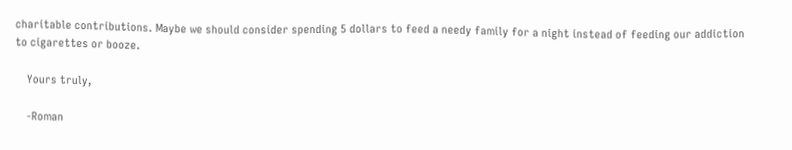charitable contributions. Maybe we should consider spending 5 dollars to feed a needy family for a night instead of feeding our addiction to cigarettes or booze.

    Yours truly,

    -Roman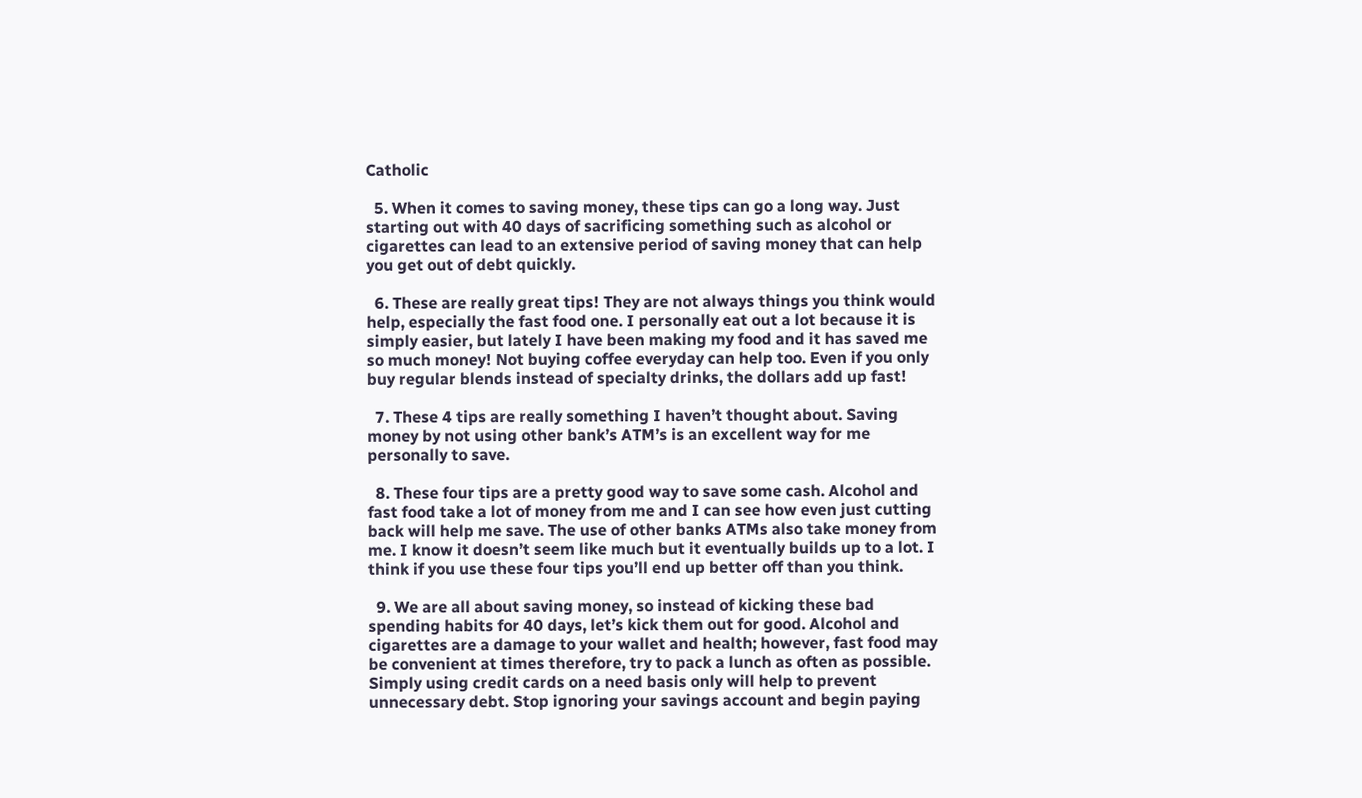Catholic

  5. When it comes to saving money, these tips can go a long way. Just starting out with 40 days of sacrificing something such as alcohol or cigarettes can lead to an extensive period of saving money that can help you get out of debt quickly.

  6. These are really great tips! They are not always things you think would help, especially the fast food one. I personally eat out a lot because it is simply easier, but lately I have been making my food and it has saved me so much money! Not buying coffee everyday can help too. Even if you only buy regular blends instead of specialty drinks, the dollars add up fast!

  7. These 4 tips are really something I haven’t thought about. Saving money by not using other bank’s ATM’s is an excellent way for me personally to save.

  8. These four tips are a pretty good way to save some cash. Alcohol and fast food take a lot of money from me and I can see how even just cutting back will help me save. The use of other banks ATMs also take money from me. I know it doesn’t seem like much but it eventually builds up to a lot. I think if you use these four tips you’ll end up better off than you think.

  9. We are all about saving money, so instead of kicking these bad spending habits for 40 days, let’s kick them out for good. Alcohol and cigarettes are a damage to your wallet and health; however, fast food may be convenient at times therefore, try to pack a lunch as often as possible. Simply using credit cards on a need basis only will help to prevent unnecessary debt. Stop ignoring your savings account and begin paying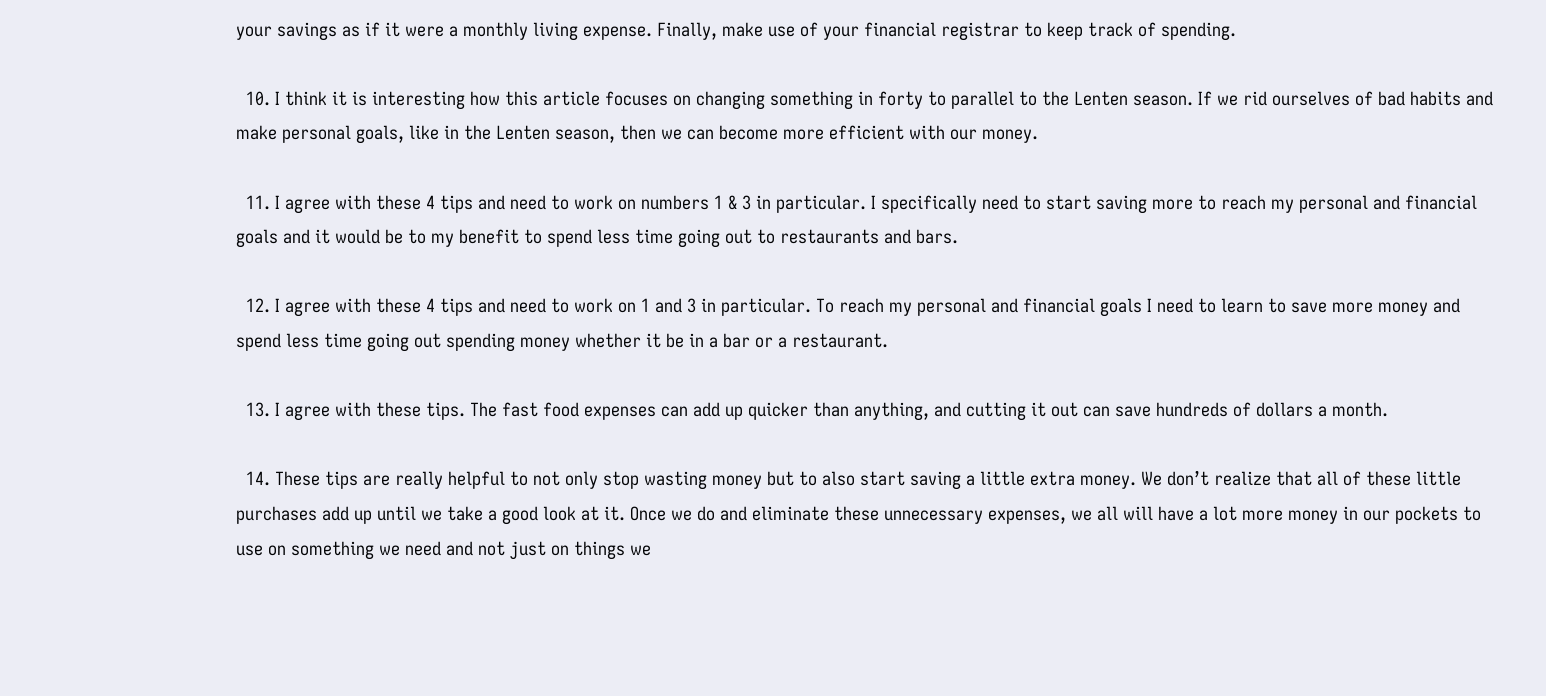your savings as if it were a monthly living expense. Finally, make use of your financial registrar to keep track of spending.

  10. I think it is interesting how this article focuses on changing something in forty to parallel to the Lenten season. If we rid ourselves of bad habits and make personal goals, like in the Lenten season, then we can become more efficient with our money.

  11. I agree with these 4 tips and need to work on numbers 1 & 3 in particular. I specifically need to start saving more to reach my personal and financial goals and it would be to my benefit to spend less time going out to restaurants and bars.

  12. I agree with these 4 tips and need to work on 1 and 3 in particular. To reach my personal and financial goals I need to learn to save more money and spend less time going out spending money whether it be in a bar or a restaurant.

  13. I agree with these tips. The fast food expenses can add up quicker than anything, and cutting it out can save hundreds of dollars a month.

  14. These tips are really helpful to not only stop wasting money but to also start saving a little extra money. We don’t realize that all of these little purchases add up until we take a good look at it. Once we do and eliminate these unnecessary expenses, we all will have a lot more money in our pockets to use on something we need and not just on things we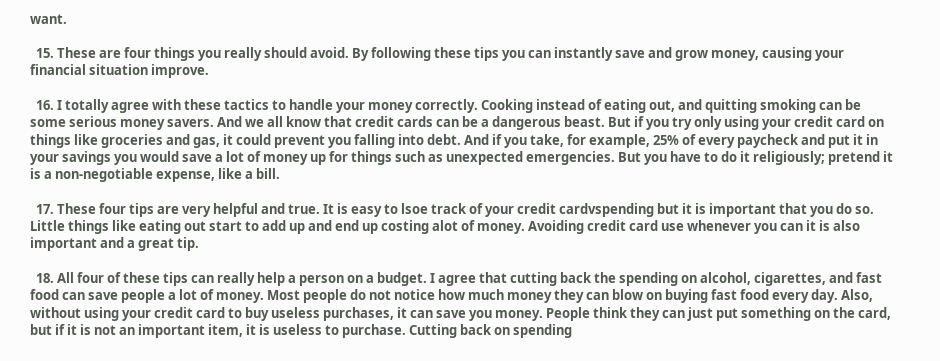want.

  15. These are four things you really should avoid. By following these tips you can instantly save and grow money, causing your financial situation improve.

  16. I totally agree with these tactics to handle your money correctly. Cooking instead of eating out, and quitting smoking can be some serious money savers. And we all know that credit cards can be a dangerous beast. But if you try only using your credit card on things like groceries and gas, it could prevent you falling into debt. And if you take, for example, 25% of every paycheck and put it in your savings you would save a lot of money up for things such as unexpected emergencies. But you have to do it religiously; pretend it is a non-negotiable expense, like a bill.

  17. These four tips are very helpful and true. It is easy to lsoe track of your credit cardvspending but it is important that you do so. Little things like eating out start to add up and end up costing alot of money. Avoiding credit card use whenever you can it is also important and a great tip.

  18. All four of these tips can really help a person on a budget. I agree that cutting back the spending on alcohol, cigarettes, and fast food can save people a lot of money. Most people do not notice how much money they can blow on buying fast food every day. Also, without using your credit card to buy useless purchases, it can save you money. People think they can just put something on the card, but if it is not an important item, it is useless to purchase. Cutting back on spending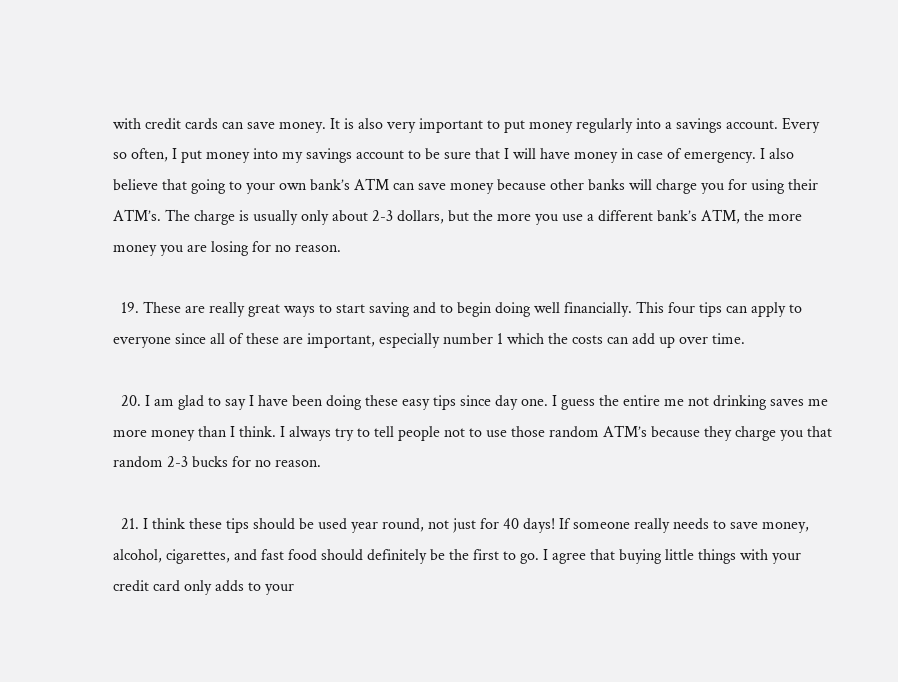with credit cards can save money. It is also very important to put money regularly into a savings account. Every so often, I put money into my savings account to be sure that I will have money in case of emergency. I also believe that going to your own bank’s ATM can save money because other banks will charge you for using their ATM’s. The charge is usually only about 2-3 dollars, but the more you use a different bank’s ATM, the more money you are losing for no reason.

  19. These are really great ways to start saving and to begin doing well financially. This four tips can apply to everyone since all of these are important, especially number 1 which the costs can add up over time.

  20. I am glad to say I have been doing these easy tips since day one. I guess the entire me not drinking saves me more money than I think. I always try to tell people not to use those random ATM’s because they charge you that random 2-3 bucks for no reason.

  21. I think these tips should be used year round, not just for 40 days! If someone really needs to save money, alcohol, cigarettes, and fast food should definitely be the first to go. I agree that buying little things with your credit card only adds to your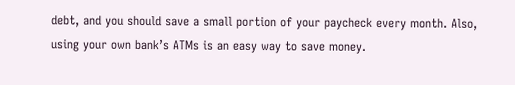debt, and you should save a small portion of your paycheck every month. Also, using your own bank’s ATMs is an easy way to save money.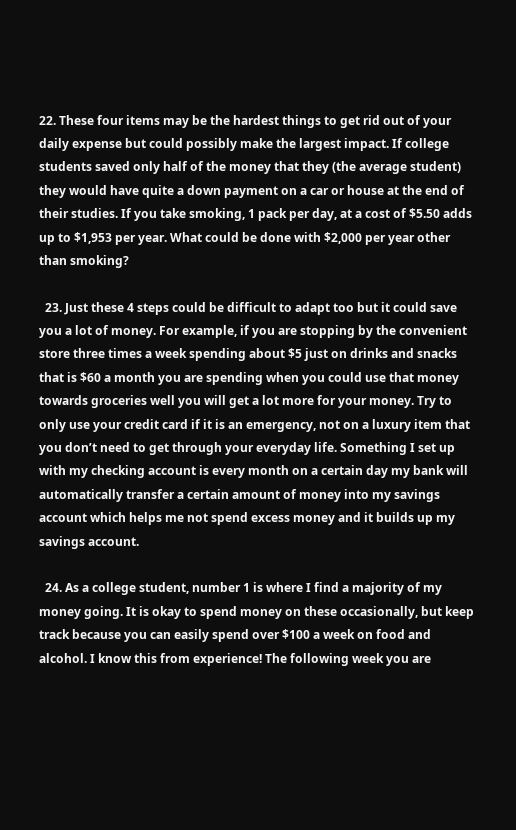22. These four items may be the hardest things to get rid out of your daily expense but could possibly make the largest impact. If college students saved only half of the money that they (the average student) they would have quite a down payment on a car or house at the end of their studies. If you take smoking, 1 pack per day, at a cost of $5.50 adds up to $1,953 per year. What could be done with $2,000 per year other than smoking?

  23. Just these 4 steps could be difficult to adapt too but it could save you a lot of money. For example, if you are stopping by the convenient store three times a week spending about $5 just on drinks and snacks that is $60 a month you are spending when you could use that money towards groceries well you will get a lot more for your money. Try to only use your credit card if it is an emergency, not on a luxury item that you don’t need to get through your everyday life. Something I set up with my checking account is every month on a certain day my bank will automatically transfer a certain amount of money into my savings account which helps me not spend excess money and it builds up my savings account.

  24. As a college student, number 1 is where I find a majority of my money going. It is okay to spend money on these occasionally, but keep track because you can easily spend over $100 a week on food and alcohol. I know this from experience! The following week you are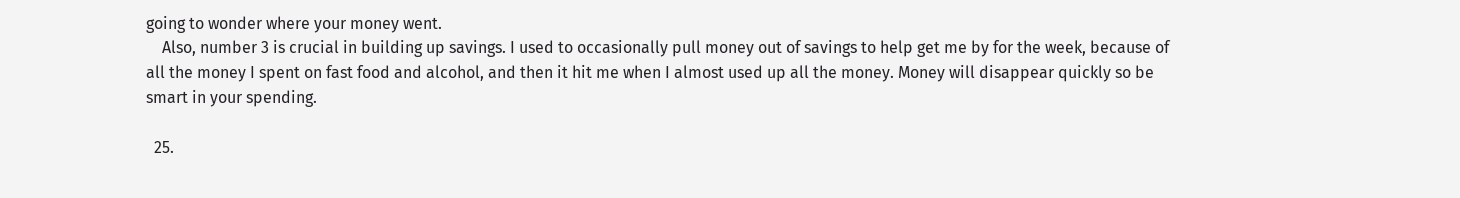going to wonder where your money went.
    Also, number 3 is crucial in building up savings. I used to occasionally pull money out of savings to help get me by for the week, because of all the money I spent on fast food and alcohol, and then it hit me when I almost used up all the money. Money will disappear quickly so be smart in your spending.

  25.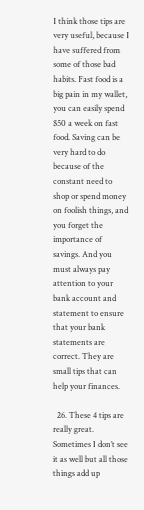I think those tips are very useful, because I have suffered from some of those bad habits. Fast food is a big pain in my wallet, you can easily spend $50 a week on fast food. Saving can be very hard to do because of the constant need to shop or spend money on foolish things, and you forget the importance of savings. And you must always pay attention to your bank account and statement to ensure that your bank statements are correct. They are small tips that can help your finances.

  26. These 4 tips are really great. Sometimes I don’t see it as well but all those things add up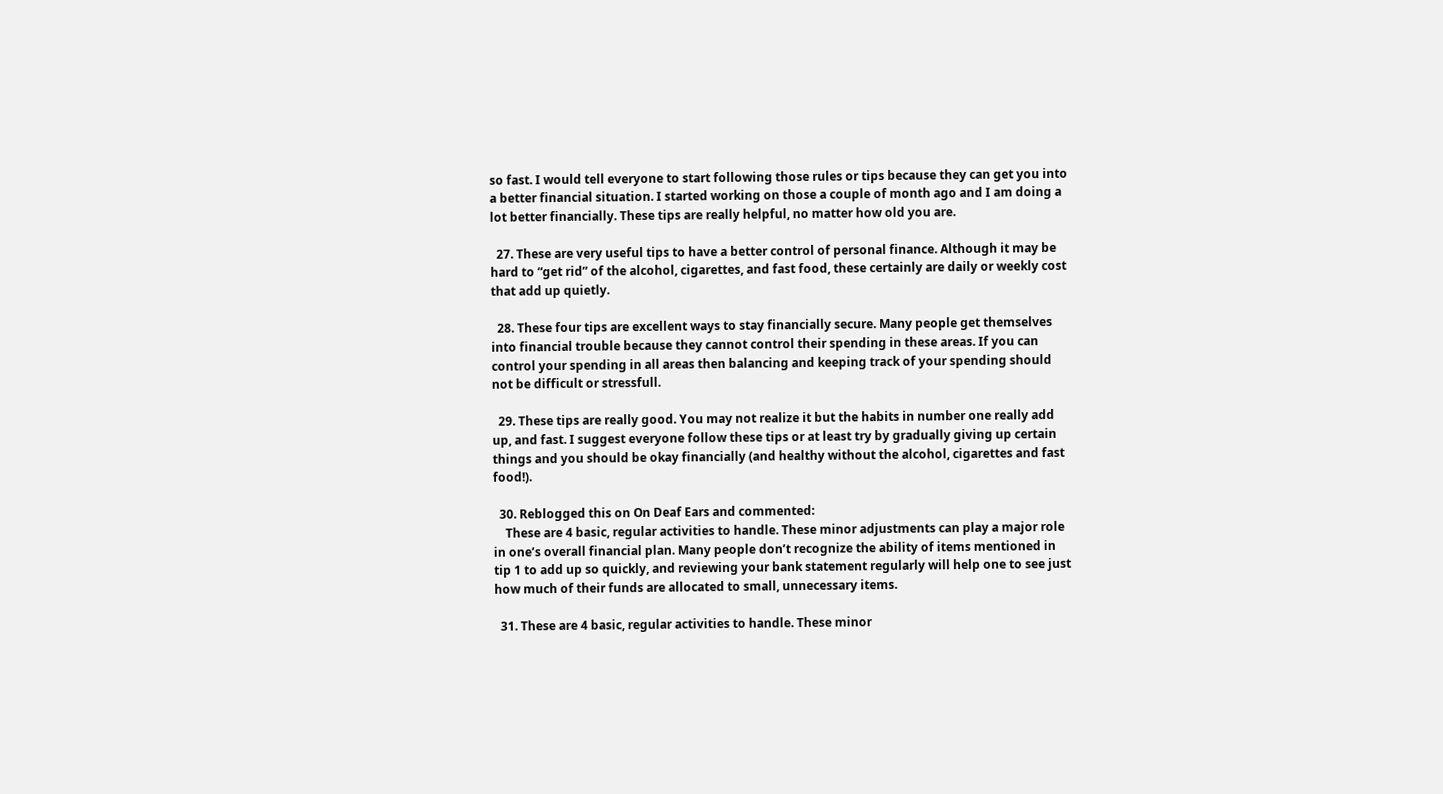so fast. I would tell everyone to start following those rules or tips because they can get you into a better financial situation. I started working on those a couple of month ago and I am doing a lot better financially. These tips are really helpful, no matter how old you are.

  27. These are very useful tips to have a better control of personal finance. Although it may be hard to “get rid” of the alcohol, cigarettes, and fast food, these certainly are daily or weekly cost that add up quietly.

  28. These four tips are excellent ways to stay financially secure. Many people get themselves into financial trouble because they cannot control their spending in these areas. If you can control your spending in all areas then balancing and keeping track of your spending should not be difficult or stressfull.

  29. These tips are really good. You may not realize it but the habits in number one really add up, and fast. I suggest everyone follow these tips or at least try by gradually giving up certain things and you should be okay financially (and healthy without the alcohol, cigarettes and fast food!).

  30. Reblogged this on On Deaf Ears and commented:
    These are 4 basic, regular activities to handle. These minor adjustments can play a major role in one’s overall financial plan. Many people don’t recognize the ability of items mentioned in tip 1 to add up so quickly, and reviewing your bank statement regularly will help one to see just how much of their funds are allocated to small, unnecessary items.

  31. These are 4 basic, regular activities to handle. These minor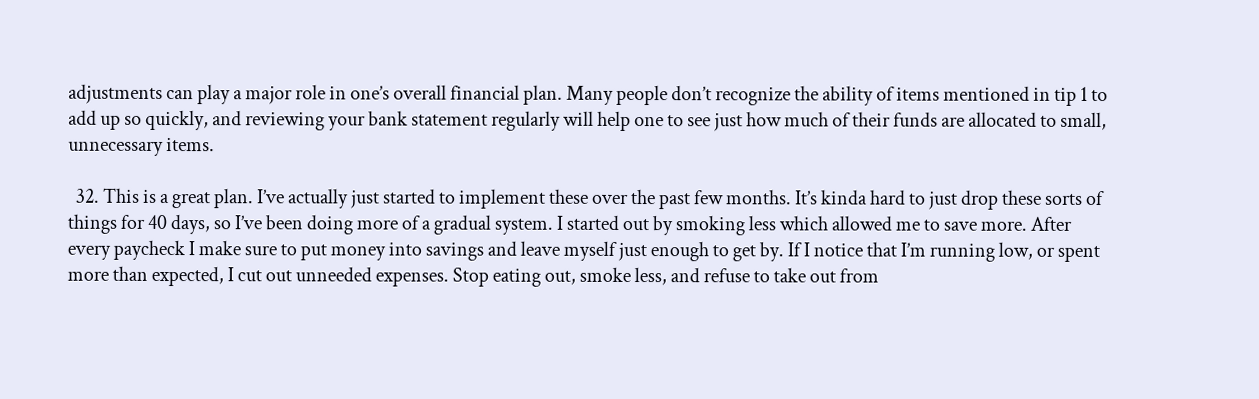adjustments can play a major role in one’s overall financial plan. Many people don’t recognize the ability of items mentioned in tip 1 to add up so quickly, and reviewing your bank statement regularly will help one to see just how much of their funds are allocated to small, unnecessary items.

  32. This is a great plan. I’ve actually just started to implement these over the past few months. It’s kinda hard to just drop these sorts of things for 40 days, so I’ve been doing more of a gradual system. I started out by smoking less which allowed me to save more. After every paycheck I make sure to put money into savings and leave myself just enough to get by. If I notice that I’m running low, or spent more than expected, I cut out unneeded expenses. Stop eating out, smoke less, and refuse to take out from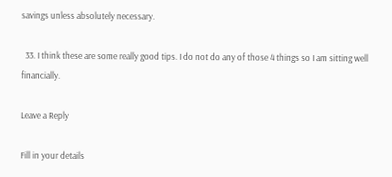savings unless absolutely necessary.

  33. I think these are some really good tips. I do not do any of those 4 things so I am sitting well financially.

Leave a Reply

Fill in your details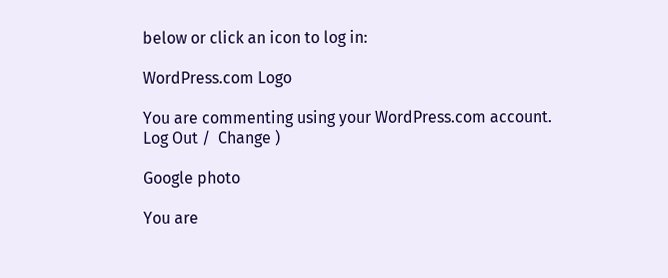below or click an icon to log in:

WordPress.com Logo

You are commenting using your WordPress.com account. Log Out /  Change )

Google photo

You are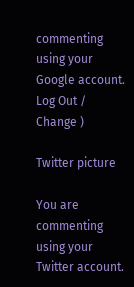commenting using your Google account. Log Out /  Change )

Twitter picture

You are commenting using your Twitter account.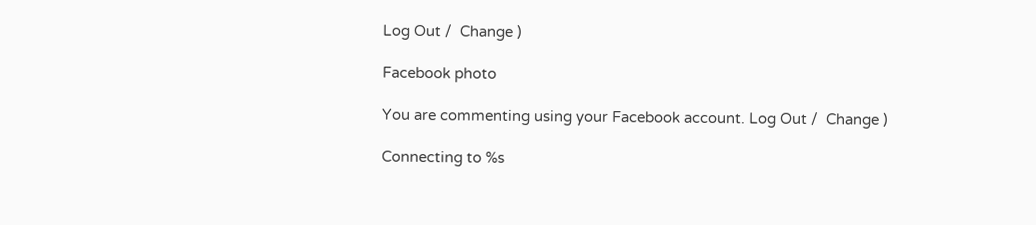Log Out /  Change )

Facebook photo

You are commenting using your Facebook account. Log Out /  Change )

Connecting to %s